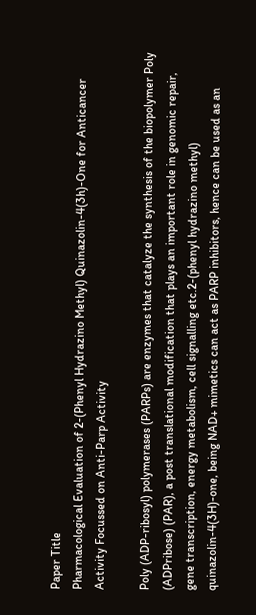Paper Title
Pharmacological Evaluation of 2-(Phenyl Hydrazino Methyl) Quinazolin-4(3h)-One for Anticancer Activity Focussed on Anti-Parp Activity

Poly (ADP-ribosyl) polymerases (PARPs) are enzymes that catalyze the synthesis of the biopolymer Poly (ADPribose) (PAR), a post translational modification that plays an important role in genomic repair, gene transcription, energy metabolism, cell signalling etc.2-(phenyl hydrazino methyl) quinazolin-4(3H)-one, being NAD+ mimetics can act as PARP inhibitors, hence can be used as an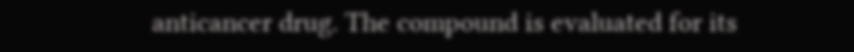anticancer drug. The compound is evaluated for its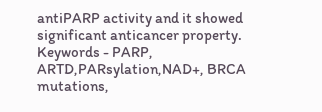antiPARP activity and it showed significant anticancer property. Keywords - PARP, ARTD,PARsylation,NAD+, BRCA mutations,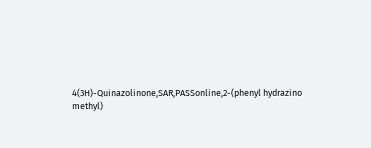4(3H)-Quinazolinone,SAR,PASSonline,2-(phenyl hydrazino methyl)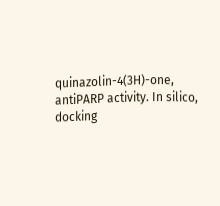quinazolin-4(3H)-one, antiPARP activity. In silico, docking